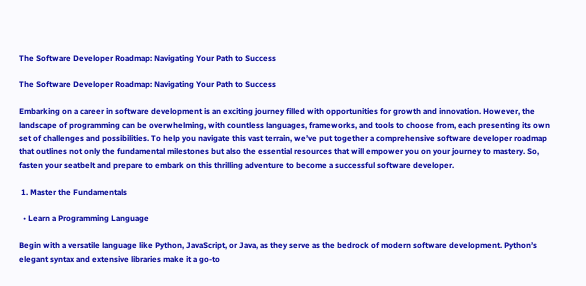The Software Developer Roadmap: Navigating Your Path to Success

The Software Developer Roadmap: Navigating Your Path to Success

Embarking on a career in software development is an exciting journey filled with opportunities for growth and innovation. However, the landscape of programming can be overwhelming, with countless languages, frameworks, and tools to choose from, each presenting its own set of challenges and possibilities. To help you navigate this vast terrain, we’ve put together a comprehensive software developer roadmap that outlines not only the fundamental milestones but also the essential resources that will empower you on your journey to mastery. So, fasten your seatbelt and prepare to embark on this thrilling adventure to become a successful software developer.

 1. Master the Fundamentals

  • Learn a Programming Language

Begin with a versatile language like Python, JavaScript, or Java, as they serve as the bedrock of modern software development. Python’s elegant syntax and extensive libraries make it a go-to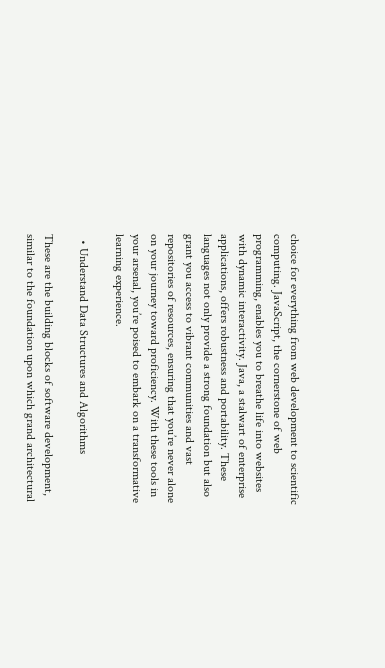choice for everything from web development to scientific computing. JavaScript, the cornerstone of web programming, enables you to breathe life into websites with dynamic interactivity. Java, a stalwart of enterprise applications, offers robustness and portability. These languages not only provide a strong foundation but also grant you access to vibrant communities and vast repositories of resources, ensuring that you’re never alone on your journey toward proficiency. With these tools in your arsenal, you’re poised to embark on a transformative learning experience.

  • Understand Data Structures and Algorithms

These are the building blocks of software development, similar to the foundation upon which grand architectural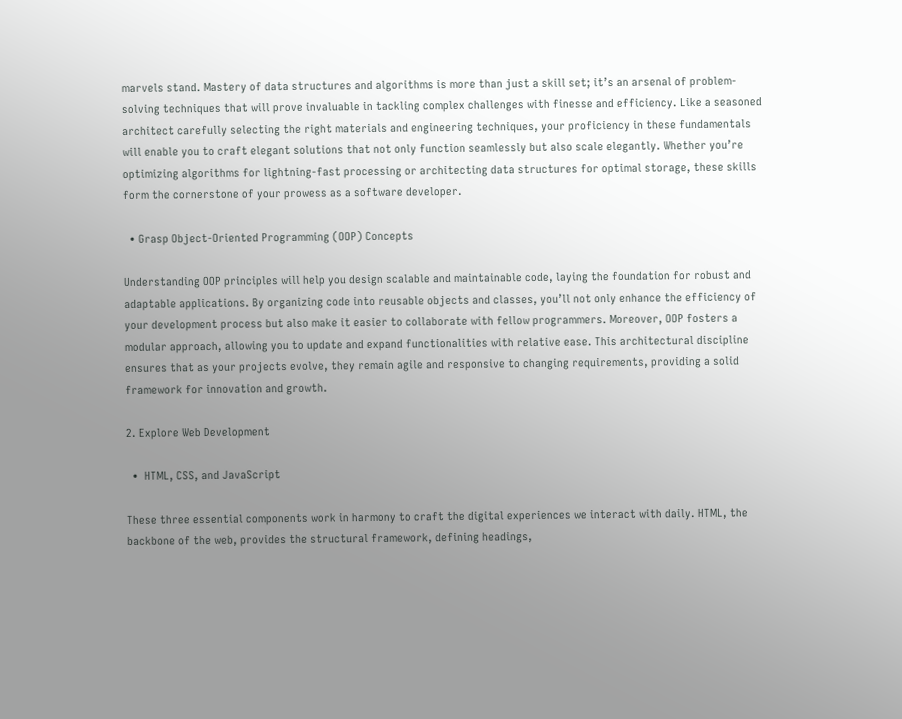marvels stand. Mastery of data structures and algorithms is more than just a skill set; it’s an arsenal of problem-solving techniques that will prove invaluable in tackling complex challenges with finesse and efficiency. Like a seasoned architect carefully selecting the right materials and engineering techniques, your proficiency in these fundamentals will enable you to craft elegant solutions that not only function seamlessly but also scale elegantly. Whether you’re optimizing algorithms for lightning-fast processing or architecting data structures for optimal storage, these skills form the cornerstone of your prowess as a software developer.

  • Grasp Object-Oriented Programming (OOP) Concepts

Understanding OOP principles will help you design scalable and maintainable code, laying the foundation for robust and adaptable applications. By organizing code into reusable objects and classes, you’ll not only enhance the efficiency of your development process but also make it easier to collaborate with fellow programmers. Moreover, OOP fosters a modular approach, allowing you to update and expand functionalities with relative ease. This architectural discipline ensures that as your projects evolve, they remain agile and responsive to changing requirements, providing a solid framework for innovation and growth.

2. Explore Web Development

  •  HTML, CSS, and JavaScript

These three essential components work in harmony to craft the digital experiences we interact with daily. HTML, the backbone of the web, provides the structural framework, defining headings,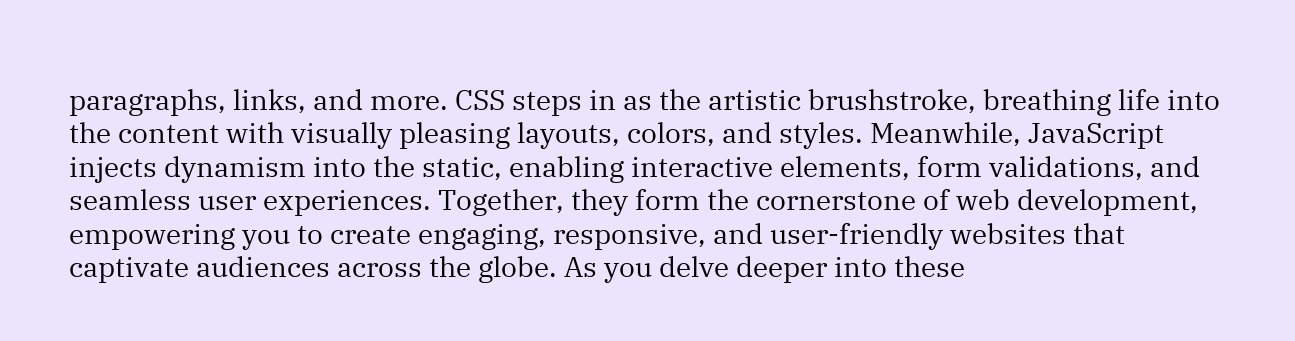paragraphs, links, and more. CSS steps in as the artistic brushstroke, breathing life into the content with visually pleasing layouts, colors, and styles. Meanwhile, JavaScript injects dynamism into the static, enabling interactive elements, form validations, and seamless user experiences. Together, they form the cornerstone of web development, empowering you to create engaging, responsive, and user-friendly websites that captivate audiences across the globe. As you delve deeper into these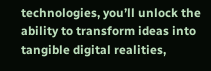technologies, you’ll unlock the ability to transform ideas into tangible digital realities,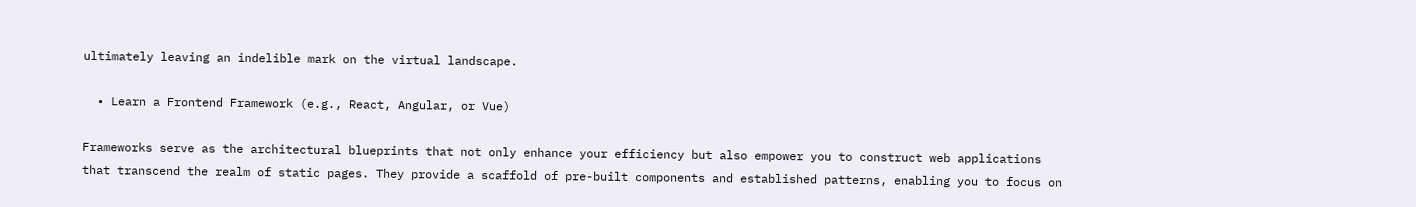ultimately leaving an indelible mark on the virtual landscape.

  • Learn a Frontend Framework (e.g., React, Angular, or Vue)

Frameworks serve as the architectural blueprints that not only enhance your efficiency but also empower you to construct web applications that transcend the realm of static pages. They provide a scaffold of pre-built components and established patterns, enabling you to focus on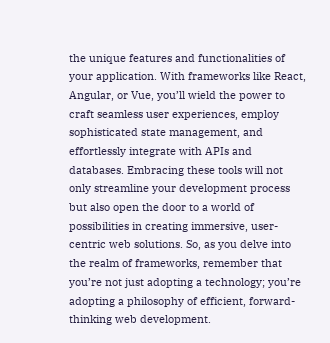the unique features and functionalities of your application. With frameworks like React, Angular, or Vue, you’ll wield the power to craft seamless user experiences, employ sophisticated state management, and effortlessly integrate with APIs and databases. Embracing these tools will not only streamline your development process but also open the door to a world of possibilities in creating immersive, user-centric web solutions. So, as you delve into the realm of frameworks, remember that you’re not just adopting a technology; you’re adopting a philosophy of efficient, forward-thinking web development.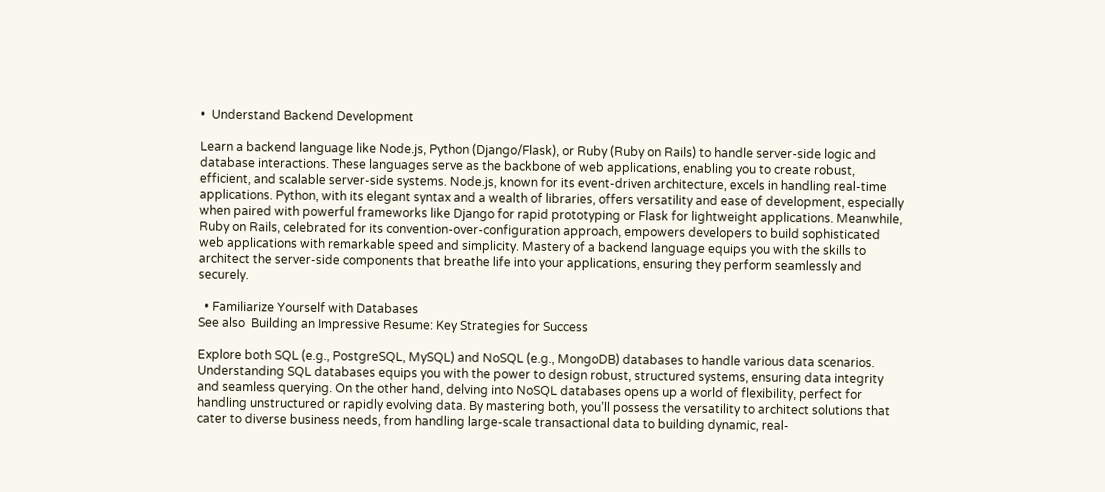•  Understand Backend Development

Learn a backend language like Node.js, Python (Django/Flask), or Ruby (Ruby on Rails) to handle server-side logic and database interactions. These languages serve as the backbone of web applications, enabling you to create robust, efficient, and scalable server-side systems. Node.js, known for its event-driven architecture, excels in handling real-time applications. Python, with its elegant syntax and a wealth of libraries, offers versatility and ease of development, especially when paired with powerful frameworks like Django for rapid prototyping or Flask for lightweight applications. Meanwhile, Ruby on Rails, celebrated for its convention-over-configuration approach, empowers developers to build sophisticated web applications with remarkable speed and simplicity. Mastery of a backend language equips you with the skills to architect the server-side components that breathe life into your applications, ensuring they perform seamlessly and securely.

  • Familiarize Yourself with Databases
See also  Building an Impressive Resume: Key Strategies for Success

Explore both SQL (e.g., PostgreSQL, MySQL) and NoSQL (e.g., MongoDB) databases to handle various data scenarios. Understanding SQL databases equips you with the power to design robust, structured systems, ensuring data integrity and seamless querying. On the other hand, delving into NoSQL databases opens up a world of flexibility, perfect for handling unstructured or rapidly evolving data. By mastering both, you’ll possess the versatility to architect solutions that cater to diverse business needs, from handling large-scale transactional data to building dynamic, real-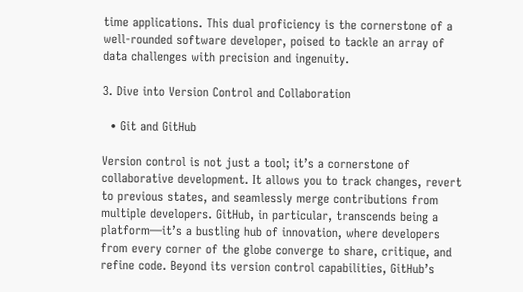time applications. This dual proficiency is the cornerstone of a well-rounded software developer, poised to tackle an array of data challenges with precision and ingenuity.

3. Dive into Version Control and Collaboration

  • Git and GitHub

Version control is not just a tool; it’s a cornerstone of collaborative development. It allows you to track changes, revert to previous states, and seamlessly merge contributions from multiple developers. GitHub, in particular, transcends being a platform—it’s a bustling hub of innovation, where developers from every corner of the globe converge to share, critique, and refine code. Beyond its version control capabilities, GitHub’s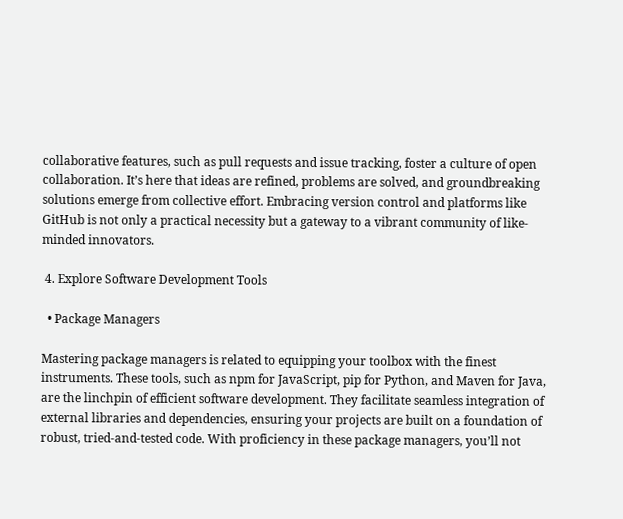collaborative features, such as pull requests and issue tracking, foster a culture of open collaboration. It’s here that ideas are refined, problems are solved, and groundbreaking solutions emerge from collective effort. Embracing version control and platforms like GitHub is not only a practical necessity but a gateway to a vibrant community of like-minded innovators.

 4. Explore Software Development Tools

  • Package Managers

Mastering package managers is related to equipping your toolbox with the finest instruments. These tools, such as npm for JavaScript, pip for Python, and Maven for Java, are the linchpin of efficient software development. They facilitate seamless integration of external libraries and dependencies, ensuring your projects are built on a foundation of robust, tried-and-tested code. With proficiency in these package managers, you’ll not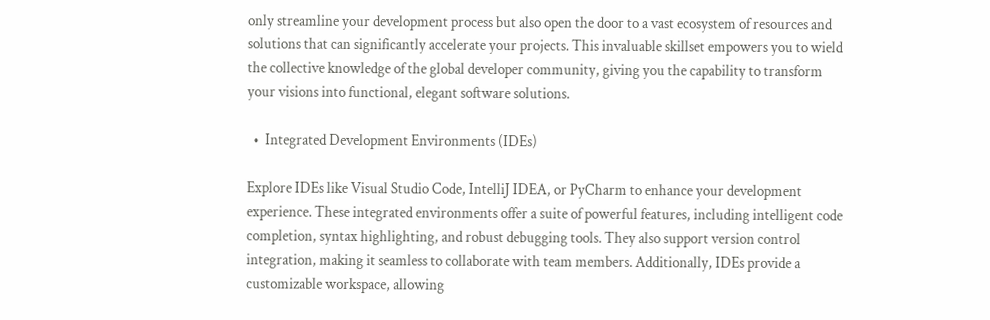only streamline your development process but also open the door to a vast ecosystem of resources and solutions that can significantly accelerate your projects. This invaluable skillset empowers you to wield the collective knowledge of the global developer community, giving you the capability to transform your visions into functional, elegant software solutions.

  •  Integrated Development Environments (IDEs)

Explore IDEs like Visual Studio Code, IntelliJ IDEA, or PyCharm to enhance your development experience. These integrated environments offer a suite of powerful features, including intelligent code completion, syntax highlighting, and robust debugging tools. They also support version control integration, making it seamless to collaborate with team members. Additionally, IDEs provide a customizable workspace, allowing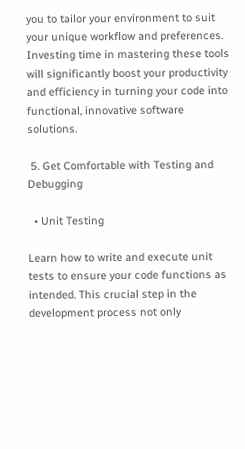you to tailor your environment to suit your unique workflow and preferences. Investing time in mastering these tools will significantly boost your productivity and efficiency in turning your code into functional, innovative software solutions.

 5. Get Comfortable with Testing and Debugging

  • Unit Testing

Learn how to write and execute unit tests to ensure your code functions as intended. This crucial step in the development process not only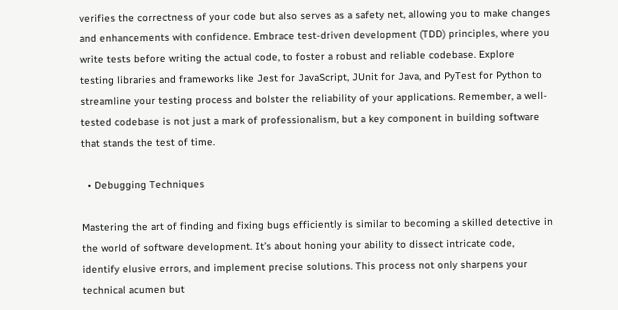verifies the correctness of your code but also serves as a safety net, allowing you to make changes and enhancements with confidence. Embrace test-driven development (TDD) principles, where you write tests before writing the actual code, to foster a robust and reliable codebase. Explore testing libraries and frameworks like Jest for JavaScript, JUnit for Java, and PyTest for Python to streamline your testing process and bolster the reliability of your applications. Remember, a well-tested codebase is not just a mark of professionalism, but a key component in building software that stands the test of time.

  • Debugging Techniques

Mastering the art of finding and fixing bugs efficiently is similar to becoming a skilled detective in the world of software development. It’s about honing your ability to dissect intricate code, identify elusive errors, and implement precise solutions. This process not only sharpens your technical acumen but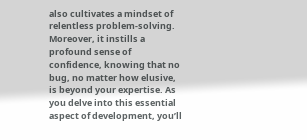also cultivates a mindset of relentless problem-solving. Moreover, it instills a profound sense of confidence, knowing that no bug, no matter how elusive, is beyond your expertise. As you delve into this essential aspect of development, you’ll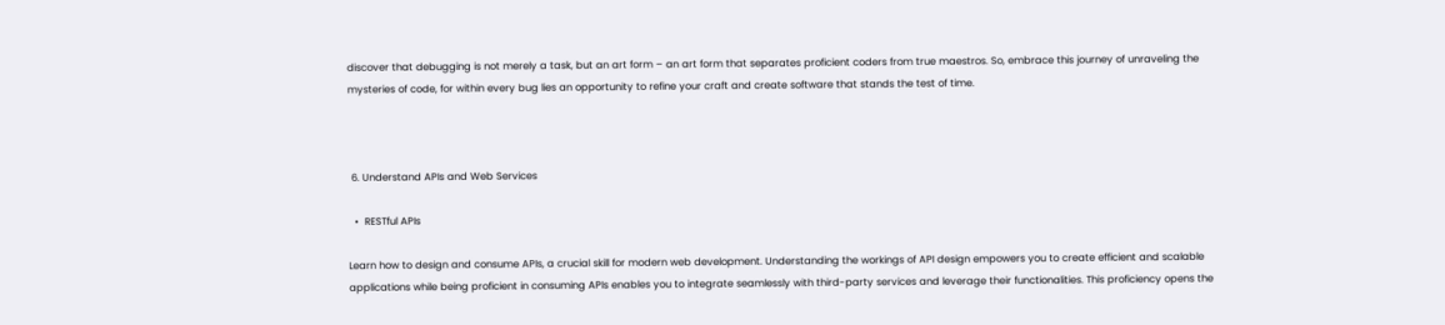discover that debugging is not merely a task, but an art form – an art form that separates proficient coders from true maestros. So, embrace this journey of unraveling the mysteries of code, for within every bug lies an opportunity to refine your craft and create software that stands the test of time.



 6. Understand APIs and Web Services

  •  RESTful APIs

Learn how to design and consume APIs, a crucial skill for modern web development. Understanding the workings of API design empowers you to create efficient and scalable applications while being proficient in consuming APIs enables you to integrate seamlessly with third-party services and leverage their functionalities. This proficiency opens the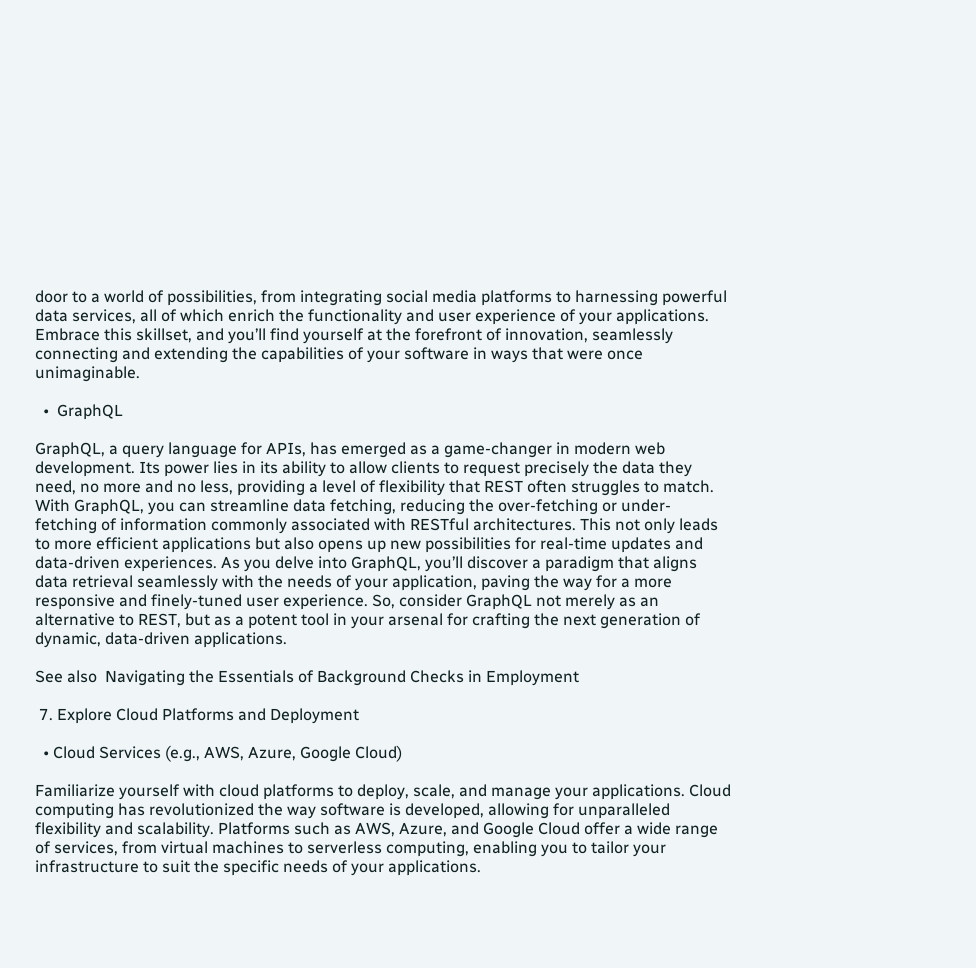door to a world of possibilities, from integrating social media platforms to harnessing powerful data services, all of which enrich the functionality and user experience of your applications. Embrace this skillset, and you’ll find yourself at the forefront of innovation, seamlessly connecting and extending the capabilities of your software in ways that were once unimaginable.

  •  GraphQL

GraphQL, a query language for APIs, has emerged as a game-changer in modern web development. Its power lies in its ability to allow clients to request precisely the data they need, no more and no less, providing a level of flexibility that REST often struggles to match. With GraphQL, you can streamline data fetching, reducing the over-fetching or under-fetching of information commonly associated with RESTful architectures. This not only leads to more efficient applications but also opens up new possibilities for real-time updates and data-driven experiences. As you delve into GraphQL, you’ll discover a paradigm that aligns data retrieval seamlessly with the needs of your application, paving the way for a more responsive and finely-tuned user experience. So, consider GraphQL not merely as an alternative to REST, but as a potent tool in your arsenal for crafting the next generation of dynamic, data-driven applications.

See also  Navigating the Essentials of Background Checks in Employment

 7. Explore Cloud Platforms and Deployment

  • Cloud Services (e.g., AWS, Azure, Google Cloud)

Familiarize yourself with cloud platforms to deploy, scale, and manage your applications. Cloud computing has revolutionized the way software is developed, allowing for unparalleled flexibility and scalability. Platforms such as AWS, Azure, and Google Cloud offer a wide range of services, from virtual machines to serverless computing, enabling you to tailor your infrastructure to suit the specific needs of your applications.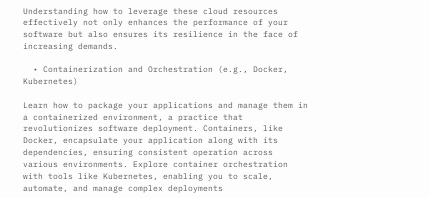Understanding how to leverage these cloud resources effectively not only enhances the performance of your software but also ensures its resilience in the face of increasing demands.

  • Containerization and Orchestration (e.g., Docker, Kubernetes)

Learn how to package your applications and manage them in a containerized environment, a practice that revolutionizes software deployment. Containers, like Docker, encapsulate your application along with its dependencies, ensuring consistent operation across various environments. Explore container orchestration with tools like Kubernetes, enabling you to scale, automate, and manage complex deployments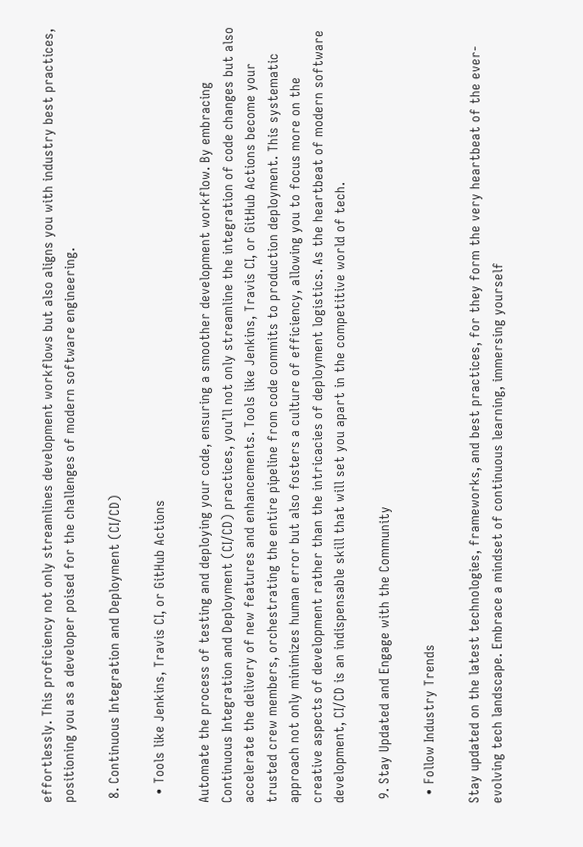effortlessly. This proficiency not only streamlines development workflows but also aligns you with industry best practices, positioning you as a developer poised for the challenges of modern software engineering.

 8. Continuous Integration and Deployment (CI/CD)

  • Tools like Jenkins, Travis CI, or GitHub Actions

Automate the process of testing and deploying your code, ensuring a smoother development workflow. By embracing Continuous Integration and Deployment (CI/CD) practices, you’ll not only streamline the integration of code changes but also accelerate the delivery of new features and enhancements. Tools like Jenkins, Travis CI, or GitHub Actions become your trusted crew members, orchestrating the entire pipeline from code commits to production deployment. This systematic approach not only minimizes human error but also fosters a culture of efficiency, allowing you to focus more on the creative aspects of development rather than the intricacies of deployment logistics. As the heartbeat of modern software development, CI/CD is an indispensable skill that will set you apart in the competitive world of tech.

 9. Stay Updated and Engage with the Community

  • Follow Industry Trends

Stay updated on the latest technologies, frameworks, and best practices, for they form the very heartbeat of the ever-evolving tech landscape. Embrace a mindset of continuous learning, immersing yourself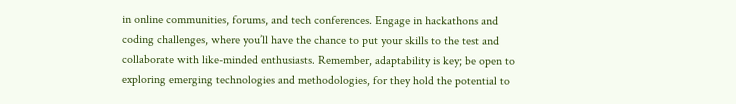in online communities, forums, and tech conferences. Engage in hackathons and coding challenges, where you’ll have the chance to put your skills to the test and collaborate with like-minded enthusiasts. Remember, adaptability is key; be open to exploring emerging technologies and methodologies, for they hold the potential to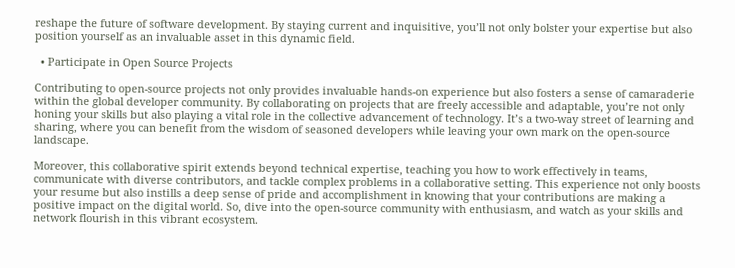reshape the future of software development. By staying current and inquisitive, you’ll not only bolster your expertise but also position yourself as an invaluable asset in this dynamic field.

  • Participate in Open Source Projects

Contributing to open-source projects not only provides invaluable hands-on experience but also fosters a sense of camaraderie within the global developer community. By collaborating on projects that are freely accessible and adaptable, you’re not only honing your skills but also playing a vital role in the collective advancement of technology. It’s a two-way street of learning and sharing, where you can benefit from the wisdom of seasoned developers while leaving your own mark on the open-source landscape.

Moreover, this collaborative spirit extends beyond technical expertise, teaching you how to work effectively in teams, communicate with diverse contributors, and tackle complex problems in a collaborative setting. This experience not only boosts your resume but also instills a deep sense of pride and accomplishment in knowing that your contributions are making a positive impact on the digital world. So, dive into the open-source community with enthusiasm, and watch as your skills and network flourish in this vibrant ecosystem.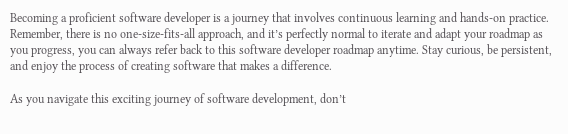Becoming a proficient software developer is a journey that involves continuous learning and hands-on practice. Remember, there is no one-size-fits-all approach, and it’s perfectly normal to iterate and adapt your roadmap as you progress, you can always refer back to this software developer roadmap anytime. Stay curious, be persistent, and enjoy the process of creating software that makes a difference.

As you navigate this exciting journey of software development, don’t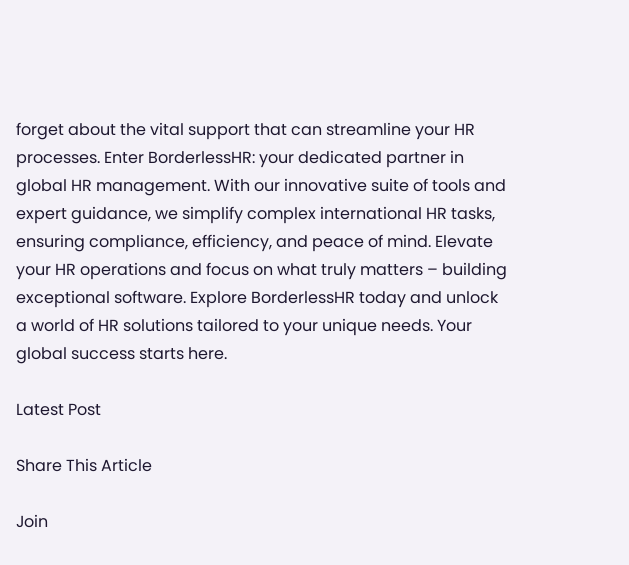forget about the vital support that can streamline your HR processes. Enter BorderlessHR: your dedicated partner in global HR management. With our innovative suite of tools and expert guidance, we simplify complex international HR tasks, ensuring compliance, efficiency, and peace of mind. Elevate your HR operations and focus on what truly matters – building exceptional software. Explore BorderlessHR today and unlock a world of HR solutions tailored to your unique needs. Your global success starts here.

Latest Post

Share This Article

Join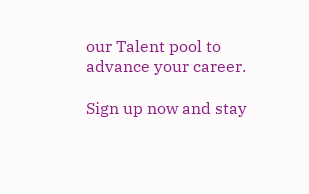our Talent pool to advance your career.

Sign up now and stay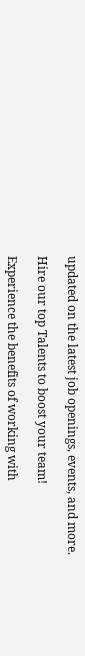updated on the latest job openings, events, and more.

Hire our top Talents to boost your team!

Experience the benefits of working with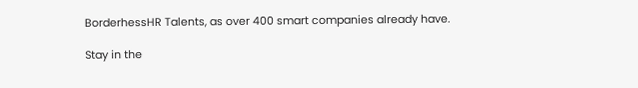BorderhessHR Talents, as over 400 smart companies already have.

Stay in the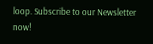loop. Subscribe to our Newsletter now!